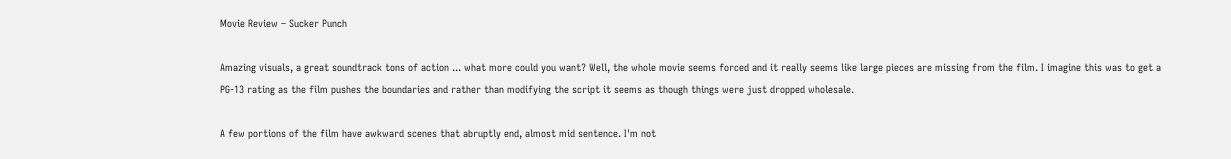Movie Review – Sucker Punch

Amazing visuals, a great soundtrack tons of action ... what more could you want? Well, the whole movie seems forced and it really seems like large pieces are missing from the film. I imagine this was to get a PG-13 rating as the film pushes the boundaries and rather than modifying the script it seems as though things were just dropped wholesale.

A few portions of the film have awkward scenes that abruptly end, almost mid sentence. I'm not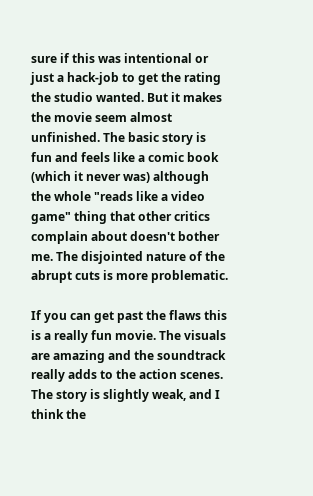sure if this was intentional or just a hack-job to get the rating the studio wanted. But it makes the movie seem almost unfinished. The basic story is fun and feels like a comic book (which it never was) although the whole "reads like a video game" thing that other critics complain about doesn't bother me. The disjointed nature of the abrupt cuts is more problematic.

If you can get past the flaws this is a really fun movie. The visuals are amazing and the soundtrack really adds to the action scenes. The story is slightly weak, and I think the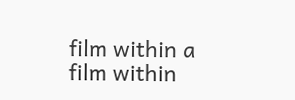film within a film within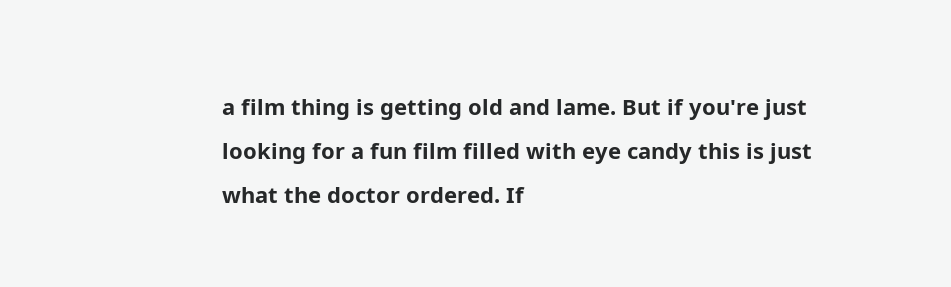a film thing is getting old and lame. But if you're just looking for a fun film filled with eye candy this is just what the doctor ordered. If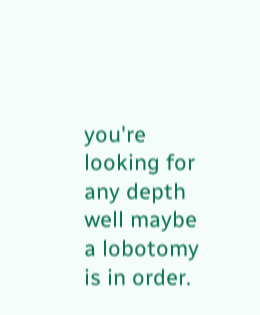you're looking for any depth well maybe a lobotomy is in order.